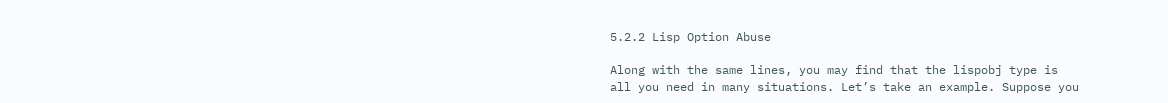5.2.2 Lisp Option Abuse

Along with the same lines, you may find that the lispobj type is all you need in many situations. Let’s take an example. Suppose you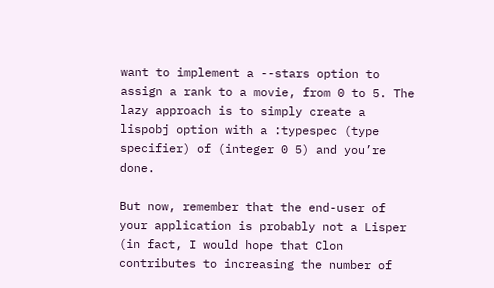want to implement a --stars option to assign a rank to a movie, from 0 to 5. The lazy approach is to simply create a lispobj option with a :typespec (type specifier) of (integer 0 5) and you’re done.

But now, remember that the end-user of your application is probably not a Lisper (in fact, I would hope that Clon contributes to increasing the number of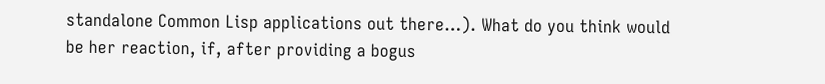standalone Common Lisp applications out there…). What do you think would be her reaction, if, after providing a bogus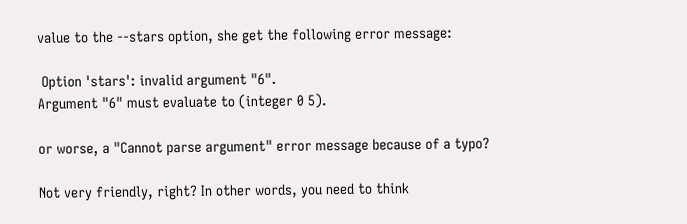value to the --stars option, she get the following error message:

 Option 'stars': invalid argument "6".
Argument "6" must evaluate to (integer 0 5).

or worse, a "Cannot parse argument" error message because of a typo?

Not very friendly, right? In other words, you need to think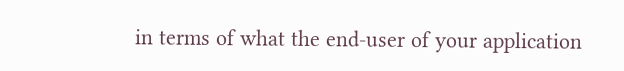in terms of what the end-user of your application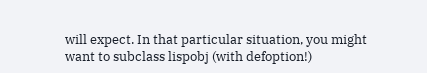will expect. In that particular situation, you might want to subclass lispobj (with defoption!)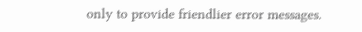only to provide friendlier error messages.